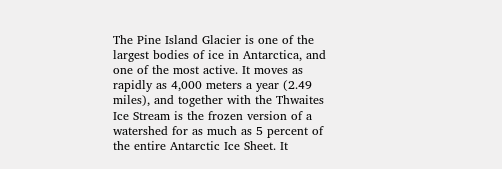The Pine Island Glacier is one of the largest bodies of ice in Antarctica, and one of the most active. It moves as rapidly as 4,000 meters a year (2.49 miles), and together with the Thwaites Ice Stream is the frozen version of a watershed for as much as 5 percent of the entire Antarctic Ice Sheet. It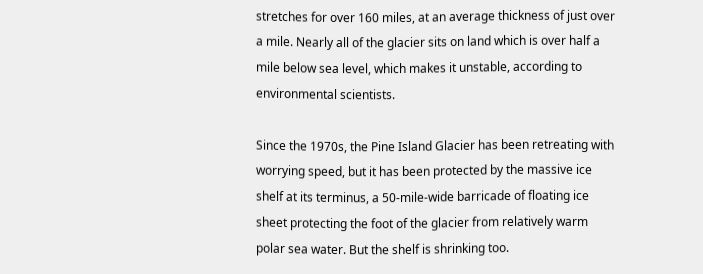stretches for over 160 miles, at an average thickness of just over a mile. Nearly all of the glacier sits on land which is over half a mile below sea level, which makes it unstable, according to environmental scientists.

Since the 1970s, the Pine Island Glacier has been retreating with worrying speed, but it has been protected by the massive ice shelf at its terminus, a 50-mile-wide barricade of floating ice sheet protecting the foot of the glacier from relatively warm polar sea water. But the shelf is shrinking too.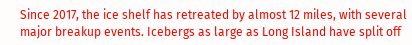Since 2017, the ice shelf has retreated by almost 12 miles, with several major breakup events. Icebergs as large as Long Island have split off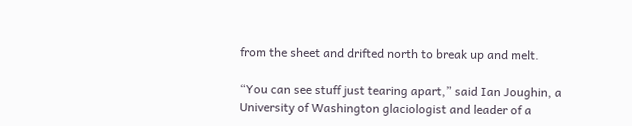from the sheet and drifted north to break up and melt.

“You can see stuff just tearing apart,” said Ian Joughin, a University of Washington glaciologist and leader of a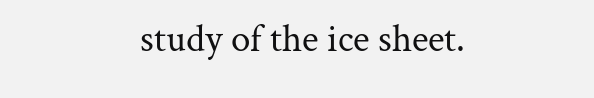study of the ice sheet.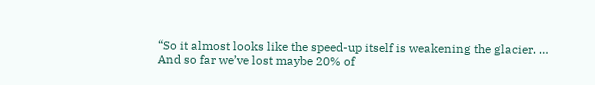“So it almost looks like the speed-up itself is weakening the glacier. … And so far we’ve lost maybe 20% of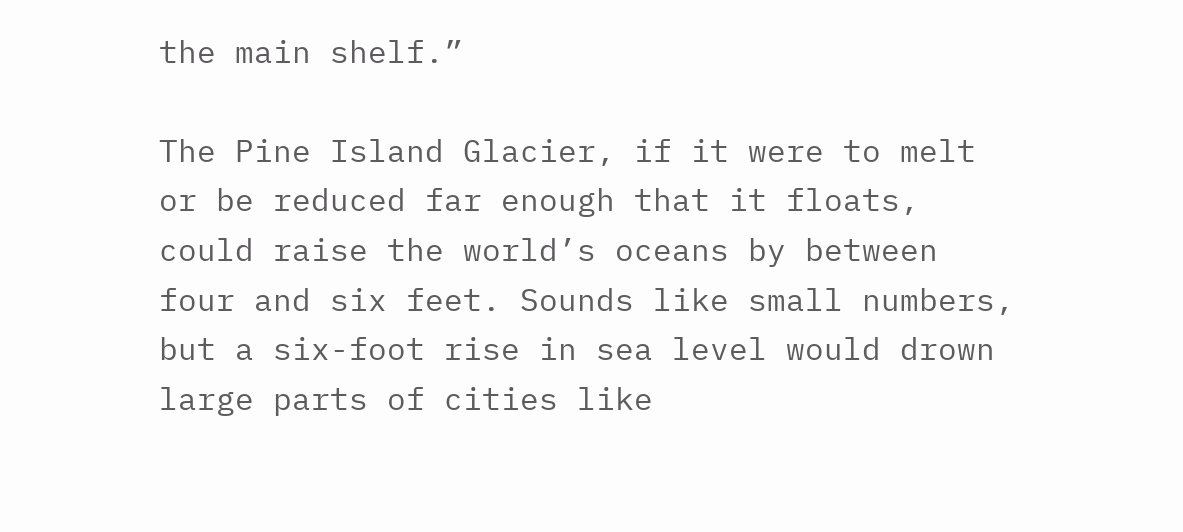the main shelf.”

The Pine Island Glacier, if it were to melt or be reduced far enough that it floats, could raise the world’s oceans by between four and six feet. Sounds like small numbers, but a six-foot rise in sea level would drown large parts of cities like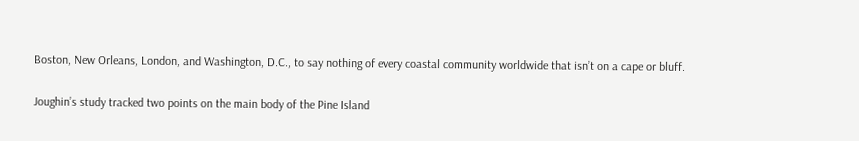Boston, New Orleans, London, and Washington, D.C., to say nothing of every coastal community worldwide that isn’t on a cape or bluff.

Joughin’s study tracked two points on the main body of the Pine Island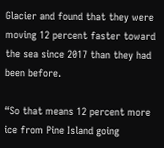Glacier and found that they were moving 12 percent faster toward the sea since 2017 than they had been before.

“So that means 12 percent more ice from Pine Island going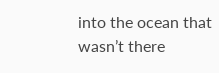into the ocean that wasn’t there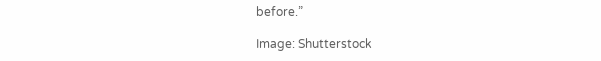before.”

Image: Shutterstock